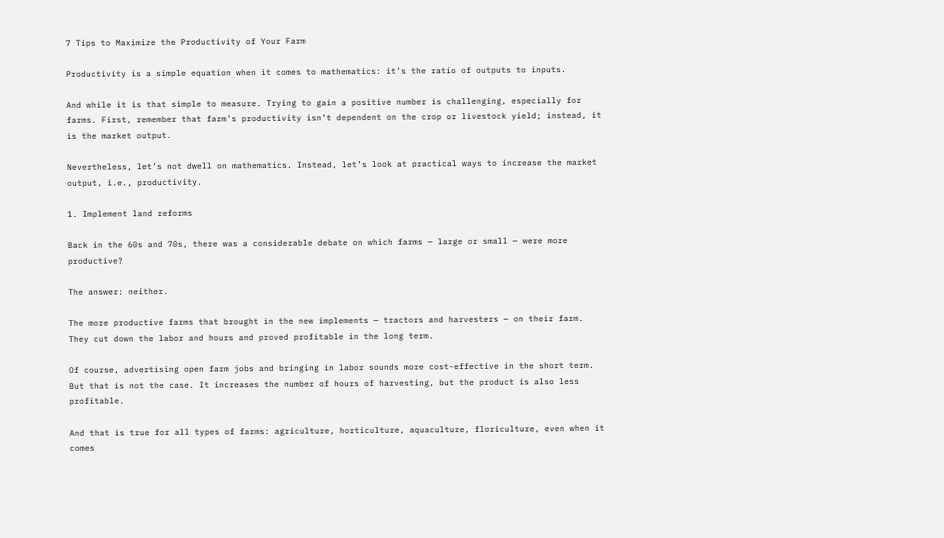7 Tips to Maximize the Productivity of Your Farm

Productivity is a simple equation when it comes to mathematics: it’s the ratio of outputs to inputs.

And while it is that simple to measure. Trying to gain a positive number is challenging, especially for farms. First, remember that farm’s productivity isn’t dependent on the crop or livestock yield; instead, it is the market output.

Nevertheless, let’s not dwell on mathematics. Instead, let’s look at practical ways to increase the market output, i.e., productivity.

1. Implement land reforms

Back in the 60s and 70s, there was a considerable debate on which farms — large or small — were more productive?

The answer: neither.

The more productive farms that brought in the new implements — tractors and harvesters — on their farm. They cut down the labor and hours and proved profitable in the long term.

Of course, advertising open farm jobs and bringing in labor sounds more cost-effective in the short term. But that is not the case. It increases the number of hours of harvesting, but the product is also less profitable.

And that is true for all types of farms: agriculture, horticulture, aquaculture, floriculture, even when it comes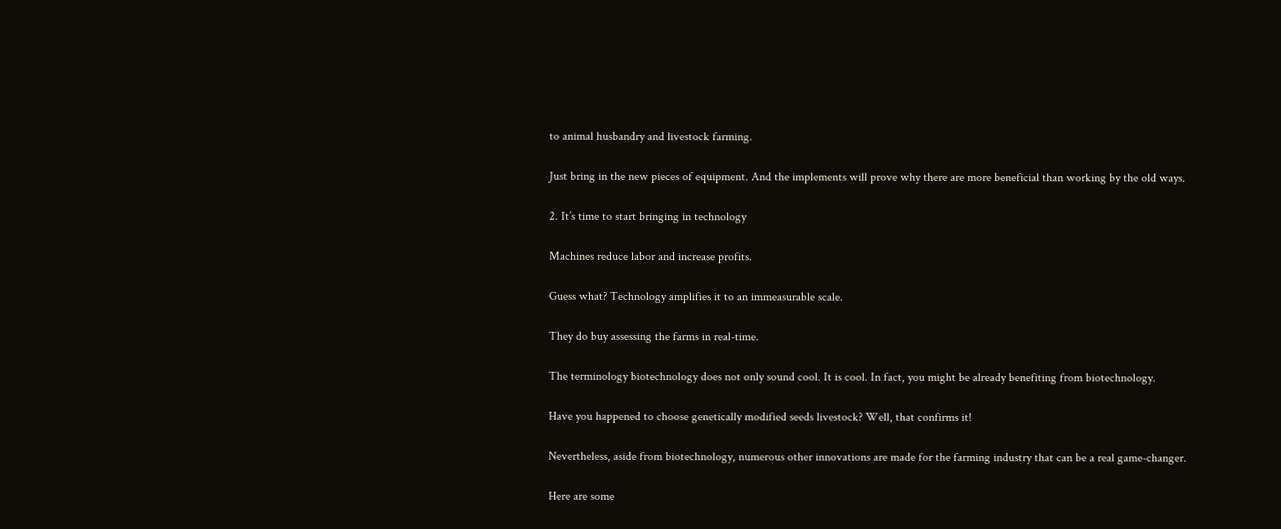to animal husbandry and livestock farming.

Just bring in the new pieces of equipment. And the implements will prove why there are more beneficial than working by the old ways.

2. It’s time to start bringing in technology

Machines reduce labor and increase profits.

Guess what? Technology amplifies it to an immeasurable scale.

They do buy assessing the farms in real-time.

The terminology biotechnology does not only sound cool. It is cool. In fact, you might be already benefiting from biotechnology.

Have you happened to choose genetically modified seeds livestock? Well, that confirms it!

Nevertheless, aside from biotechnology, numerous other innovations are made for the farming industry that can be a real game-changer.

Here are some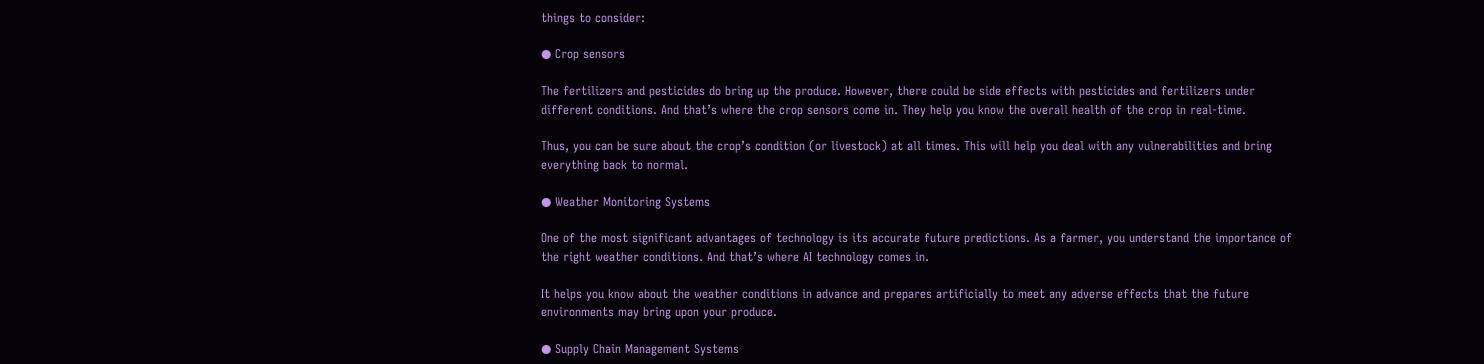things to consider:

● Crop sensors

The fertilizers and pesticides do bring up the produce. However, there could be side effects with pesticides and fertilizers under different conditions. And that’s where the crop sensors come in. They help you know the overall health of the crop in real-time.

Thus, you can be sure about the crop’s condition (or livestock) at all times. This will help you deal with any vulnerabilities and bring everything back to normal.

● Weather Monitoring Systems

One of the most significant advantages of technology is its accurate future predictions. As a farmer, you understand the importance of the right weather conditions. And that’s where AI technology comes in.

It helps you know about the weather conditions in advance and prepares artificially to meet any adverse effects that the future environments may bring upon your produce.

● Supply Chain Management Systems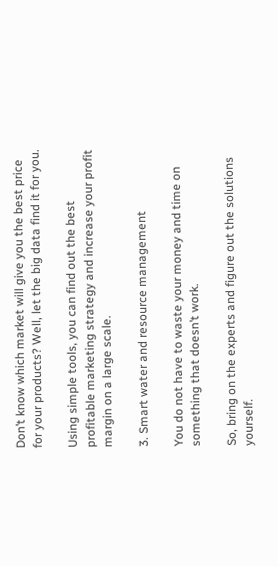Don’t know which market will give you the best price for your products? Well, let the big data find it for you.

Using simple tools, you can find out the best profitable marketing strategy and increase your profit margin on a large scale.

3. Smart water and resource management

You do not have to waste your money and time on something that doesn’t work.

So, bring on the experts and figure out the solutions yourself.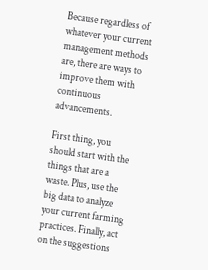Because regardless of whatever your current management methods are, there are ways to improve them with continuous advancements.

First thing, you should start with the things that are a waste. Plus, use the big data to analyze your current farming practices. Finally, act on the suggestions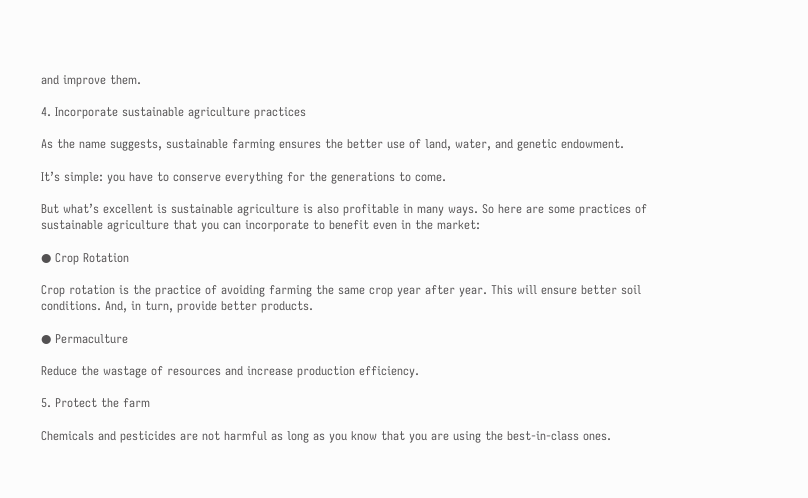and improve them.

4. Incorporate sustainable agriculture practices

As the name suggests, sustainable farming ensures the better use of land, water, and genetic endowment.

It’s simple: you have to conserve everything for the generations to come.

But what’s excellent is sustainable agriculture is also profitable in many ways. So here are some practices of sustainable agriculture that you can incorporate to benefit even in the market:

● Crop Rotation

Crop rotation is the practice of avoiding farming the same crop year after year. This will ensure better soil conditions. And, in turn, provide better products.

● Permaculture

Reduce the wastage of resources and increase production efficiency.

5. Protect the farm

Chemicals and pesticides are not harmful as long as you know that you are using the best-in-class ones.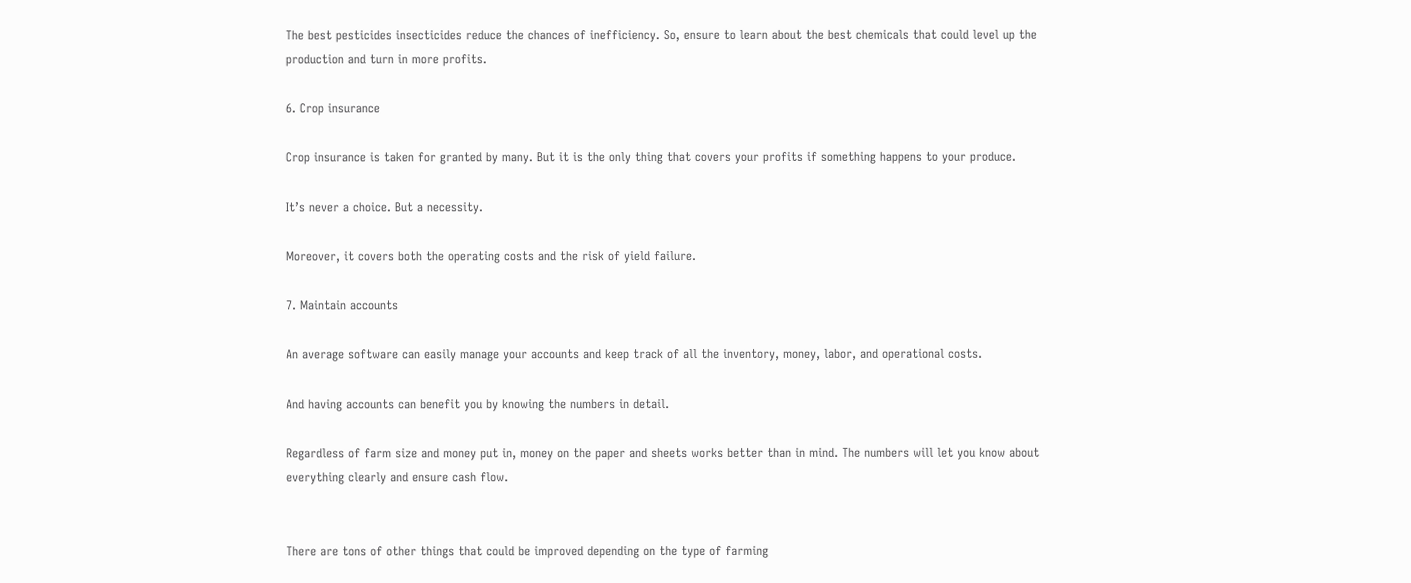The best pesticides insecticides reduce the chances of inefficiency. So, ensure to learn about the best chemicals that could level up the production and turn in more profits.

6. Crop insurance

Crop insurance is taken for granted by many. But it is the only thing that covers your profits if something happens to your produce.

It’s never a choice. But a necessity.

Moreover, it covers both the operating costs and the risk of yield failure.

7. Maintain accounts

An average software can easily manage your accounts and keep track of all the inventory, money, labor, and operational costs.

And having accounts can benefit you by knowing the numbers in detail.

Regardless of farm size and money put in, money on the paper and sheets works better than in mind. The numbers will let you know about everything clearly and ensure cash flow.


There are tons of other things that could be improved depending on the type of farming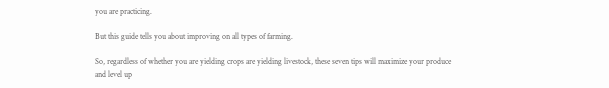you are practicing.

But this guide tells you about improving on all types of farming.

So, regardless of whether you are yielding crops are yielding livestock, these seven tips will maximize your produce and level up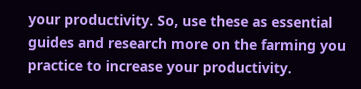your productivity. So, use these as essential guides and research more on the farming you practice to increase your productivity.